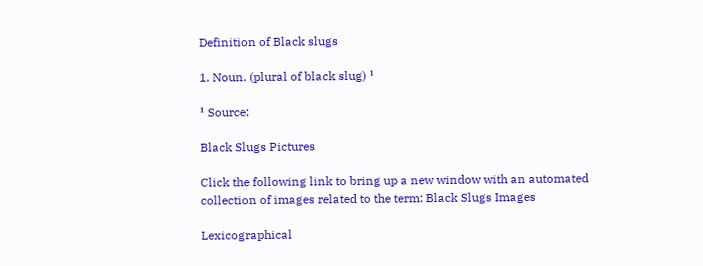Definition of Black slugs

1. Noun. (plural of black slug) ¹

¹ Source:

Black Slugs Pictures

Click the following link to bring up a new window with an automated collection of images related to the term: Black Slugs Images

Lexicographical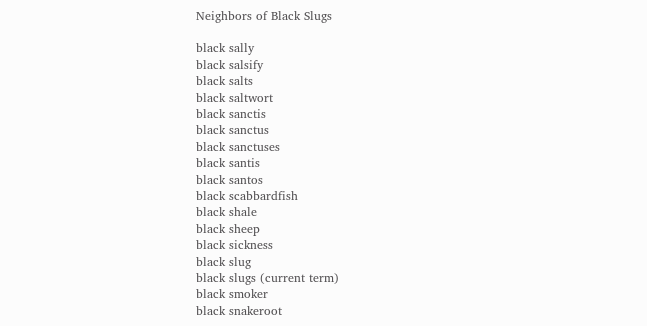Neighbors of Black Slugs

black sally
black salsify
black salts
black saltwort
black sanctis
black sanctus
black sanctuses
black santis
black santos
black scabbardfish
black shale
black sheep
black sickness
black slug
black slugs (current term)
black smoker
black snakeroot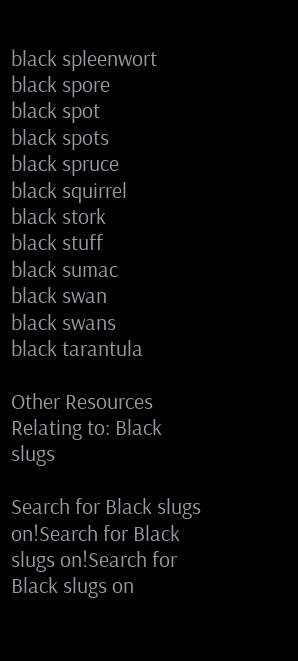black spleenwort
black spore
black spot
black spots
black spruce
black squirrel
black stork
black stuff
black sumac
black swan
black swans
black tarantula

Other Resources Relating to: Black slugs

Search for Black slugs on!Search for Black slugs on!Search for Black slugs on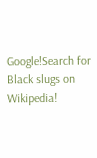Google!Search for Black slugs on Wikipedia!